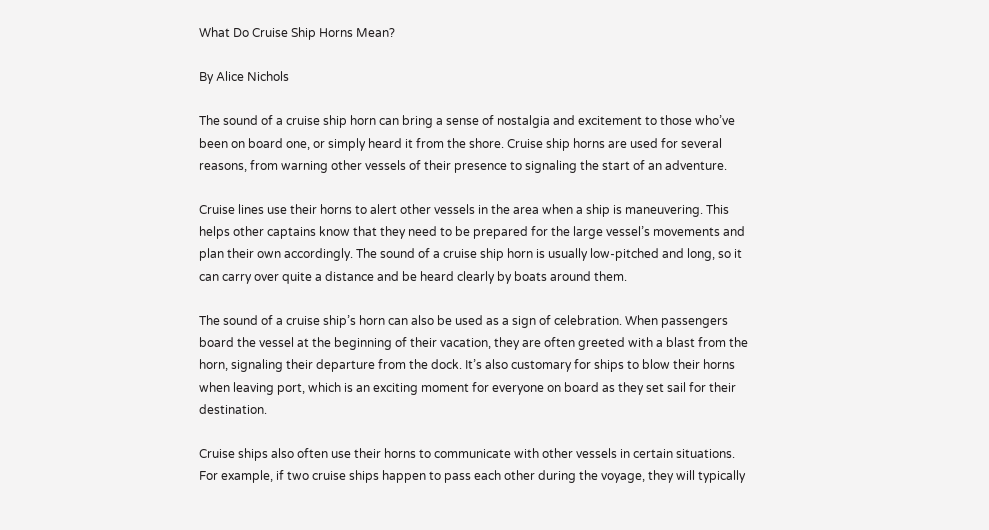What Do Cruise Ship Horns Mean?

By Alice Nichols

The sound of a cruise ship horn can bring a sense of nostalgia and excitement to those who’ve been on board one, or simply heard it from the shore. Cruise ship horns are used for several reasons, from warning other vessels of their presence to signaling the start of an adventure.

Cruise lines use their horns to alert other vessels in the area when a ship is maneuvering. This helps other captains know that they need to be prepared for the large vessel’s movements and plan their own accordingly. The sound of a cruise ship horn is usually low-pitched and long, so it can carry over quite a distance and be heard clearly by boats around them.

The sound of a cruise ship’s horn can also be used as a sign of celebration. When passengers board the vessel at the beginning of their vacation, they are often greeted with a blast from the horn, signaling their departure from the dock. It’s also customary for ships to blow their horns when leaving port, which is an exciting moment for everyone on board as they set sail for their destination.

Cruise ships also often use their horns to communicate with other vessels in certain situations. For example, if two cruise ships happen to pass each other during the voyage, they will typically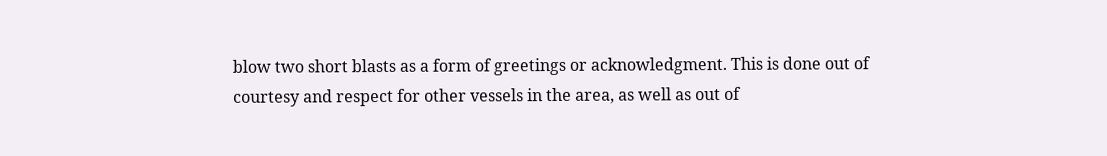blow two short blasts as a form of greetings or acknowledgment. This is done out of courtesy and respect for other vessels in the area, as well as out of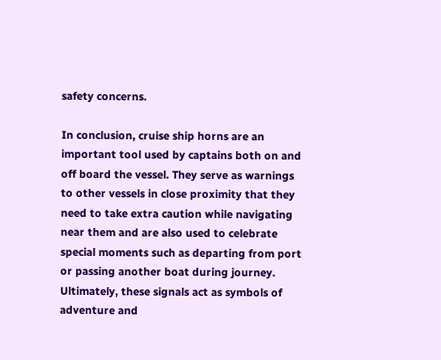safety concerns.

In conclusion, cruise ship horns are an important tool used by captains both on and off board the vessel. They serve as warnings to other vessels in close proximity that they need to take extra caution while navigating near them and are also used to celebrate special moments such as departing from port or passing another boat during journey. Ultimately, these signals act as symbols of adventure and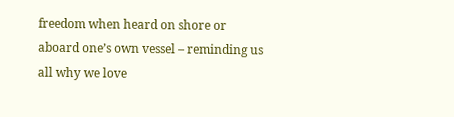freedom when heard on shore or aboard one’s own vessel – reminding us all why we love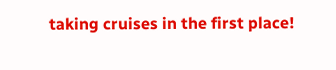taking cruises in the first place!